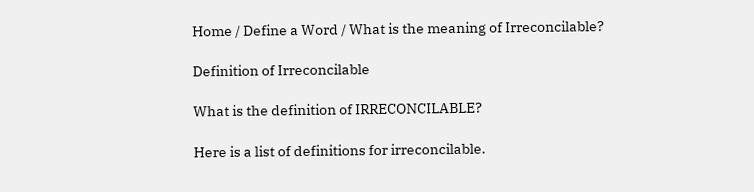Home / Define a Word / What is the meaning of Irreconcilable?

Definition of Irreconcilable

What is the definition of IRRECONCILABLE?

Here is a list of definitions for irreconcilable.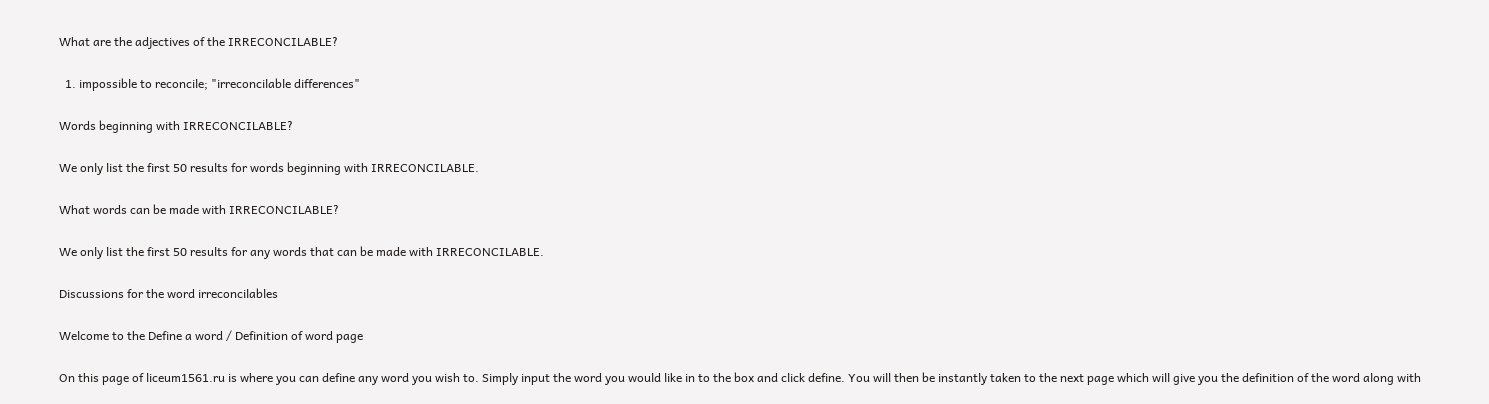What are the adjectives of the IRRECONCILABLE?

  1. impossible to reconcile; "irreconcilable differences"

Words beginning with IRRECONCILABLE?

We only list the first 50 results for words beginning with IRRECONCILABLE.

What words can be made with IRRECONCILABLE?

We only list the first 50 results for any words that can be made with IRRECONCILABLE.

Discussions for the word irreconcilables

Welcome to the Define a word / Definition of word page

On this page of liceum1561.ru is where you can define any word you wish to. Simply input the word you would like in to the box and click define. You will then be instantly taken to the next page which will give you the definition of the word along with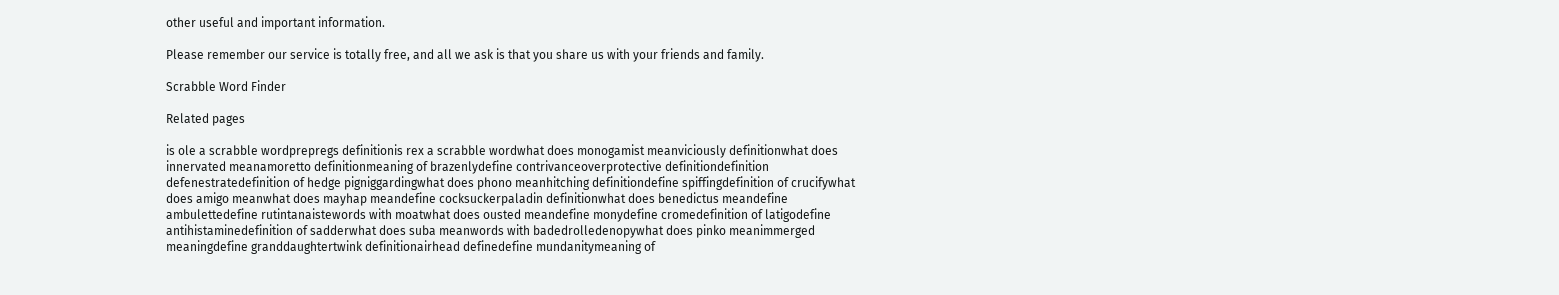other useful and important information.

Please remember our service is totally free, and all we ask is that you share us with your friends and family.

Scrabble Word Finder

Related pages

is ole a scrabble wordprepregs definitionis rex a scrabble wordwhat does monogamist meanviciously definitionwhat does innervated meanamoretto definitionmeaning of brazenlydefine contrivanceoverprotective definitiondefinition defenestratedefinition of hedge pigniggardingwhat does phono meanhitching definitiondefine spiffingdefinition of crucifywhat does amigo meanwhat does mayhap meandefine cocksuckerpaladin definitionwhat does benedictus meandefine ambulettedefine rutintanaistewords with moatwhat does ousted meandefine monydefine cromedefinition of latigodefine antihistaminedefinition of sadderwhat does suba meanwords with badedrolledenopywhat does pinko meanimmerged meaningdefine granddaughtertwink definitionairhead definedefine mundanitymeaning of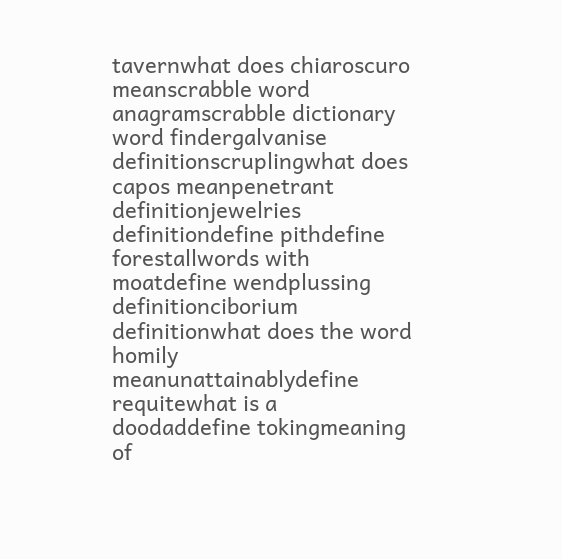tavernwhat does chiaroscuro meanscrabble word anagramscrabble dictionary word findergalvanise definitionscruplingwhat does capos meanpenetrant definitionjewelries definitiondefine pithdefine forestallwords with moatdefine wendplussing definitionciborium definitionwhat does the word homily meanunattainablydefine requitewhat is a doodaddefine tokingmeaning of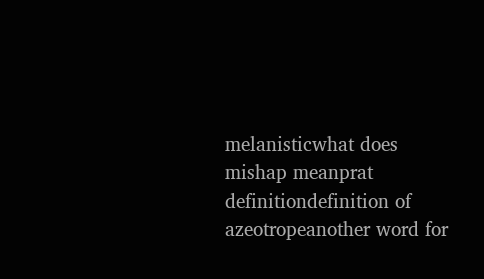melanisticwhat does mishap meanprat definitiondefinition of azeotropeanother word for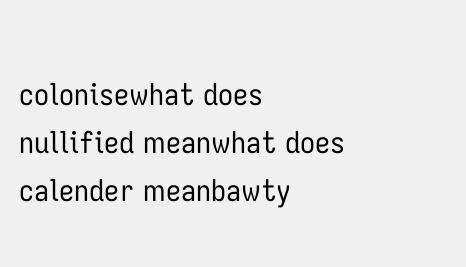colonisewhat does nullified meanwhat does calender meanbawty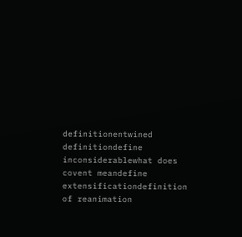definitionentwined definitiondefine inconsiderablewhat does covent meandefine extensificationdefinition of reanimation